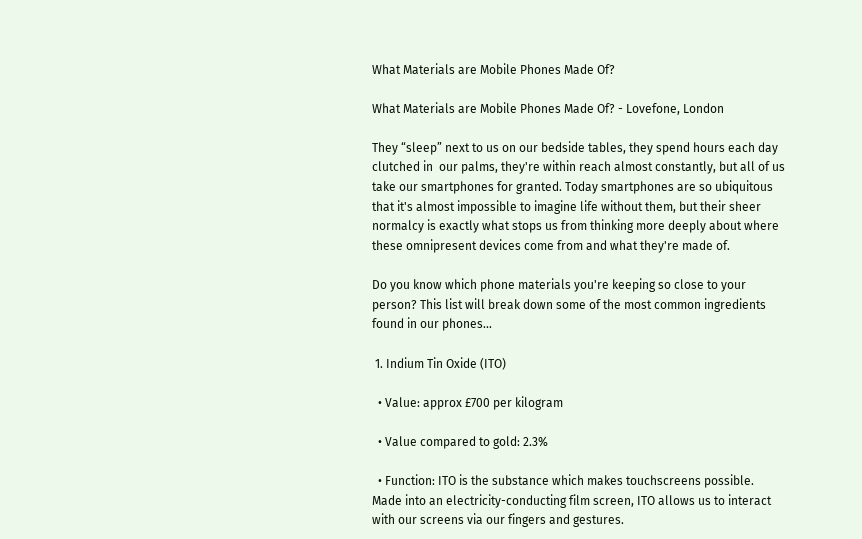What Materials are Mobile Phones Made Of?

What Materials are Mobile Phones Made Of? - Lovefone, London

They “sleep” next to us on our bedside tables, they spend hours each day clutched in  our palms, they're within reach almost constantly, but all of us take our smartphones for granted. Today smartphones are so ubiquitous that it's almost impossible to imagine life without them, but their sheer normalcy is exactly what stops us from thinking more deeply about where these omnipresent devices come from and what they're made of.

Do you know which phone materials you're keeping so close to your person? This list will break down some of the most common ingredients found in our phones...

 1. Indium Tin Oxide (ITO)

  • Value: approx £700 per kilogram

  • Value compared to gold: 2.3%

  • Function: ITO is the substance which makes touchscreens possible. Made into an electricity-conducting film screen, ITO allows us to interact with our screens via our fingers and gestures.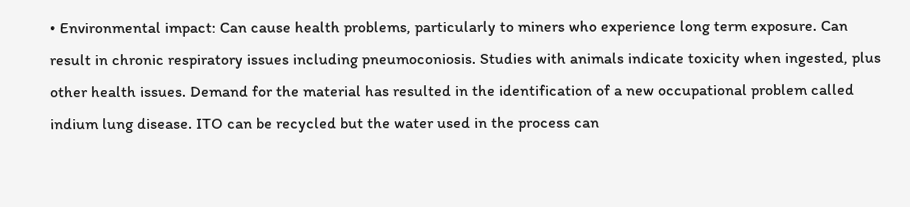• Environmental impact: Can cause health problems, particularly to miners who experience long term exposure. Can result in chronic respiratory issues including pneumoconiosis. Studies with animals indicate toxicity when ingested, plus other health issues. Demand for the material has resulted in the identification of a new occupational problem called indium lung disease. ITO can be recycled but the water used in the process can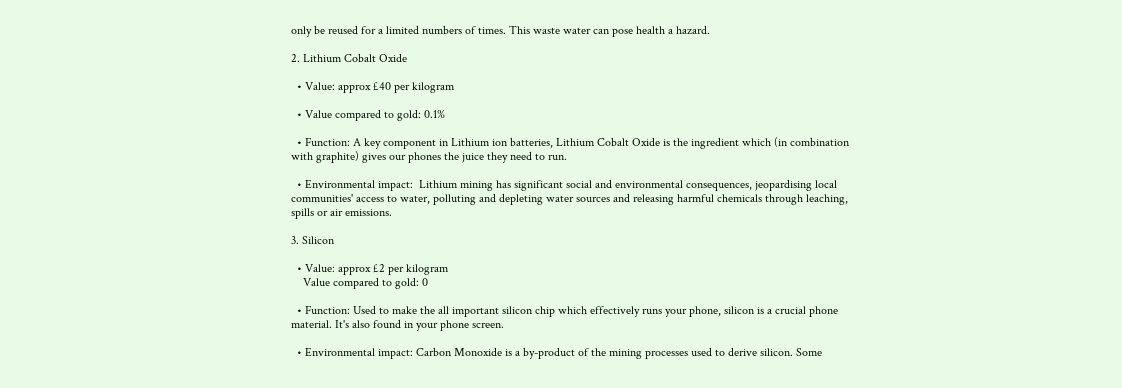only be reused for a limited numbers of times. This waste water can pose health a hazard.

2. Lithium Cobalt Oxide

  • Value: approx £40 per kilogram

  • Value compared to gold: 0.1%

  • Function: A key component in Lithium ion batteries, Lithium Cobalt Oxide is the ingredient which (in combination with graphite) gives our phones the juice they need to run.

  • Environmental impact:  Lithium mining has significant social and environmental consequences, jeopardising local communities' access to water, polluting and depleting water sources and releasing harmful chemicals through leaching, spills or air emissions.

3. Silicon

  • Value: approx £2 per kilogram
    Value compared to gold: 0

  • Function: Used to make the all important silicon chip which effectively runs your phone, silicon is a crucial phone material. It's also found in your phone screen.

  • Environmental impact: Carbon Monoxide is a by-product of the mining processes used to derive silicon. Some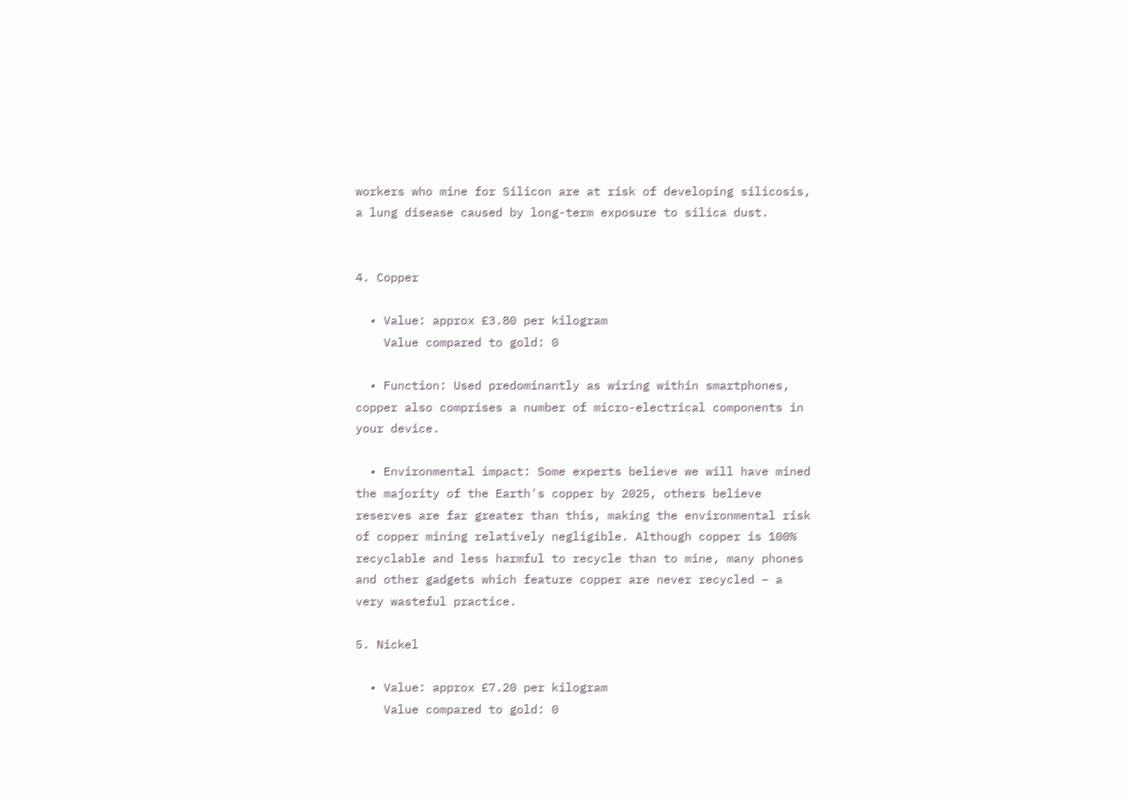workers who mine for Silicon are at risk of developing silicosis, a lung disease caused by long-term exposure to silica dust.


4. Copper

  • Value: approx £3.80 per kilogram
    Value compared to gold: 0

  • Function: Used predominantly as wiring within smartphones, copper also comprises a number of micro-electrical components in your device.

  • Environmental impact: Some experts believe we will have mined the majority of the Earth's copper by 2025, others believe reserves are far greater than this, making the environmental risk of copper mining relatively negligible. Although copper is 100% recyclable and less harmful to recycle than to mine, many phones and other gadgets which feature copper are never recycled – a very wasteful practice.

5. Nickel

  • Value: approx £7.20 per kilogram
    Value compared to gold: 0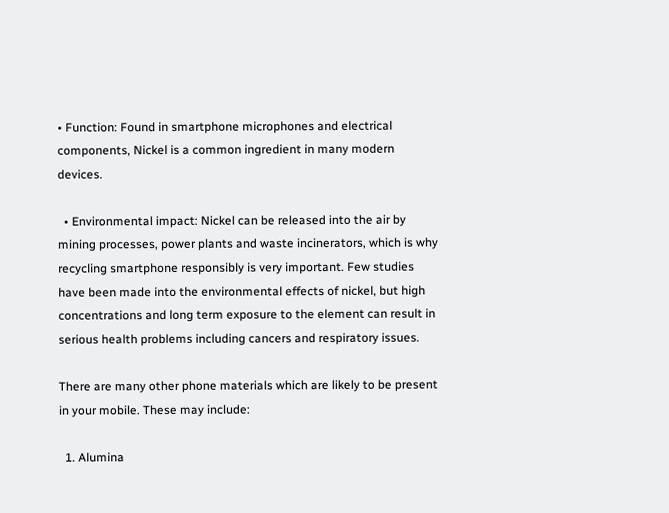• Function: Found in smartphone microphones and electrical components, Nickel is a common ingredient in many modern devices.

  • Environmental impact: Nickel can be released into the air by mining processes, power plants and waste incinerators, which is why recycling smartphone responsibly is very important. Few studies have been made into the environmental effects of nickel, but high concentrations and long term exposure to the element can result in serious health problems including cancers and respiratory issues.

There are many other phone materials which are likely to be present in your mobile. These may include:

  1. Alumina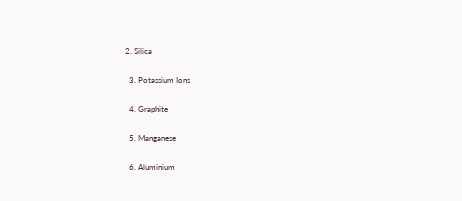2. Silica

  3. Potassium Ions

  4. Graphite

  5. Manganese

  6. Aluminium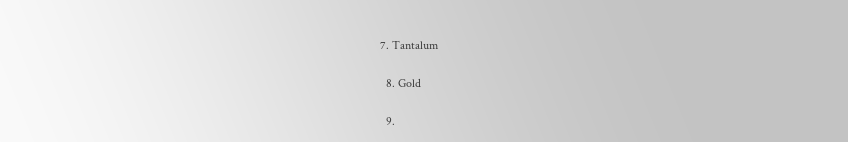7. Tantalum

  8. Gold

  9.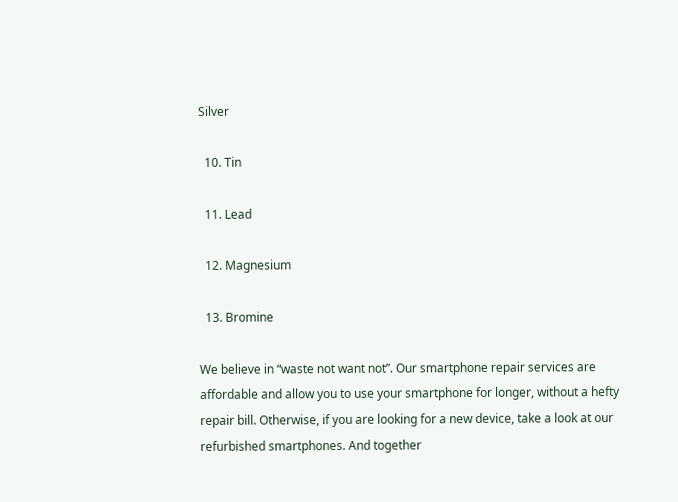Silver

  10. Tin

  11. Lead

  12. Magnesium

  13. Bromine

We believe in “waste not want not”. Our smartphone repair services are affordable and allow you to use your smartphone for longer, without a hefty repair bill. Otherwise, if you are looking for a new device, take a look at our refurbished smartphones. And together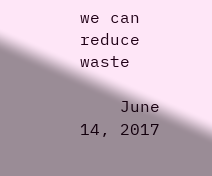we can reduce waste

    June 14, 2017